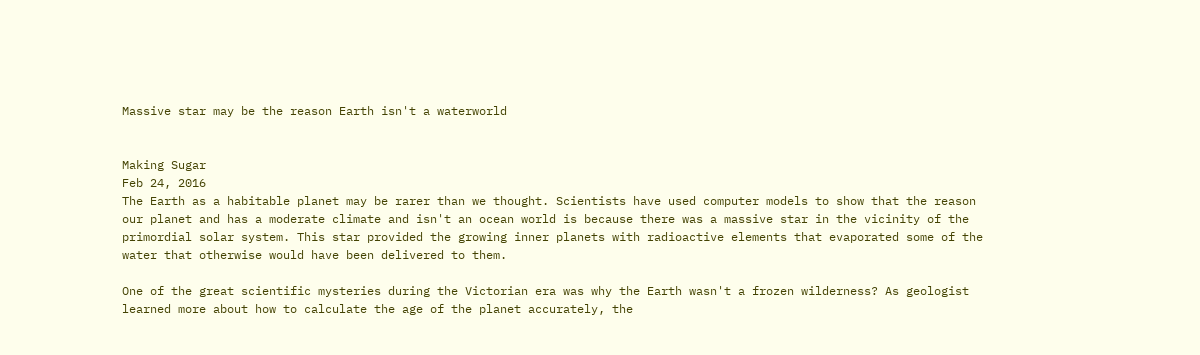Massive star may be the reason Earth isn't a waterworld


Making Sugar
Feb 24, 2016
The Earth as a habitable planet may be rarer than we thought. Scientists have used computer models to show that the reason our planet and has a moderate climate and isn't an ocean world is because there was a massive star in the vicinity of the primordial solar system. This star provided the growing inner planets with radioactive elements that evaporated some of the water that otherwise would have been delivered to them.

One of the great scientific mysteries during the Victorian era was why the Earth wasn't a frozen wilderness? As geologist learned more about how to calculate the age of the planet accurately, the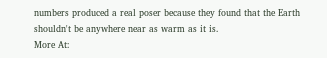numbers produced a real poser because they found that the Earth shouldn't be anywhere near as warm as it is.
More At: